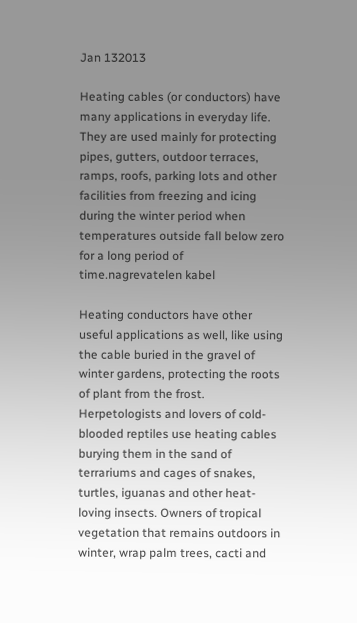Jan 132013

Heating cables (or conductors) have many applications in everyday life. They are used mainly for protecting pipes, gutters, outdoor terraces, ramps, roofs, parking lots and other facilities from freezing and icing during the winter period when temperatures outside fall below zero for a long period of time.nagrevatelen kabel

Heating conductors have other useful applications as well, like using the cable buried in the gravel of winter gardens, protecting the roots of plant from the frost. Herpetologists and lovers of cold-blooded reptiles use heating cables burying them in the sand of terrariums and cages of snakes, turtles, iguanas and other heat-loving insects. Owners of tropical vegetation that remains outdoors in winter, wrap palm trees, cacti and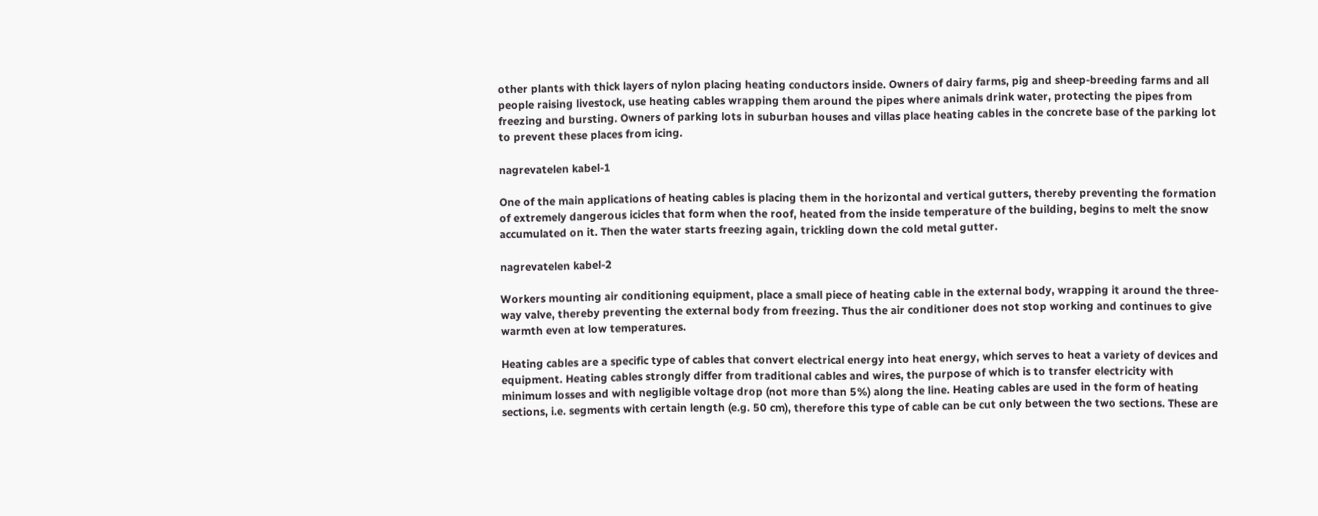other plants with thick layers of nylon placing heating conductors inside. Owners of dairy farms, pig and sheep-breeding farms and all people raising livestock, use heating cables wrapping them around the pipes where animals drink water, protecting the pipes from freezing and bursting. Owners of parking lots in suburban houses and villas place heating cables in the concrete base of the parking lot to prevent these places from icing.

nagrevatelen kabel-1

One of the main applications of heating cables is placing them in the horizontal and vertical gutters, thereby preventing the formation of extremely dangerous icicles that form when the roof, heated from the inside temperature of the building, begins to melt the snow accumulated on it. Then the water starts freezing again, trickling down the cold metal gutter.

nagrevatelen kabel-2

Workers mounting air conditioning equipment, place a small piece of heating cable in the external body, wrapping it around the three-way valve, thereby preventing the external body from freezing. Thus the air conditioner does not stop working and continues to give warmth even at low temperatures.

Heating cables are a specific type of cables that convert electrical energy into heat energy, which serves to heat a variety of devices and equipment. Heating cables strongly differ from traditional cables and wires, the purpose of which is to transfer electricity with minimum losses and with negligible voltage drop (not more than 5%) along the line. Heating cables are used in the form of heating sections, i.e. segments with certain length (e.g. 50 cm), therefore this type of cable can be cut only between the two sections. These are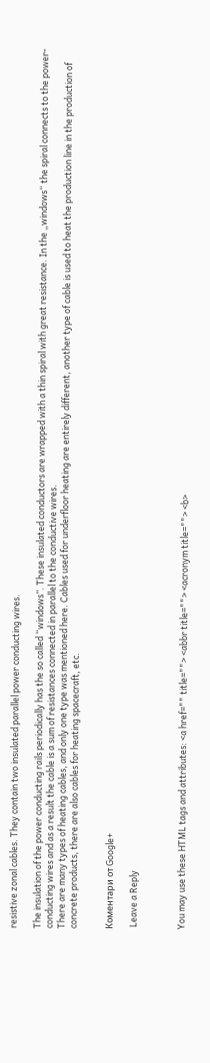resistive zonal cables. They contain two insulated parallel power conducting wires.

The insulation of the power conducting rails periodically has the so called “windows”. These insulated conductors are wrapped with a thin spiral with great resistance. In the „windows“ the spiral connects to the power-conducting wires and as a result the cable is a sum of resistances connected in parallel to the conductive wires.
There are many types of heating cables, and only one type was mentioned here. Cables used for underfloor heating are entirely different, another type of cable is used to heat the production line in the production of concrete products, there are also cables for heating spacecraft, etc.


Коментари от Google+

 Leave a Reply



You may use these HTML tags and attributes: <a href="" title=""> <abbr title=""> <acronym title=""> <b>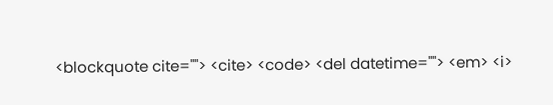<blockquote cite=""> <cite> <code> <del datetime=""> <em> <i>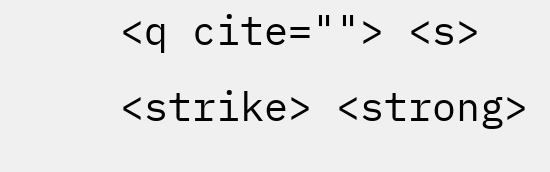<q cite=""> <s> <strike> <strong>